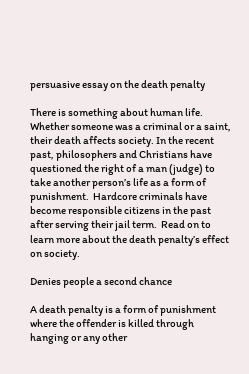persuasive essay on the death penalty

There is something about human life. Whether someone was a criminal or a saint, their death affects society. In the recent past, philosophers and Christians have questioned the right of a man (judge) to take another person’s life as a form of punishment.  Hardcore criminals have become responsible citizens in the past after serving their jail term.  Read on to learn more about the death penalty’s effect on society.

Denies people a second chance

A death penalty is a form of punishment where the offender is killed through hanging or any other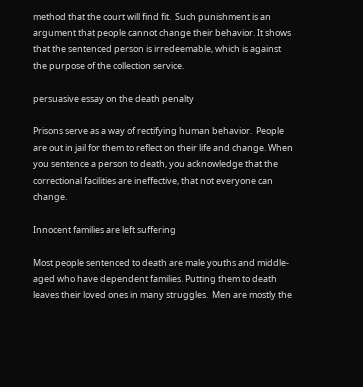method that the court will find fit.  Such punishment is an argument that people cannot change their behavior. It shows that the sentenced person is irredeemable, which is against the purpose of the collection service.

persuasive essay on the death penalty

Prisons serve as a way of rectifying human behavior.  People are out in jail for them to reflect on their life and change. When you sentence a person to death, you acknowledge that the correctional facilities are ineffective, that not everyone can change.

Innocent families are left suffering

Most people sentenced to death are male youths and middle-aged who have dependent families. Putting them to death leaves their loved ones in many struggles.  Men are mostly the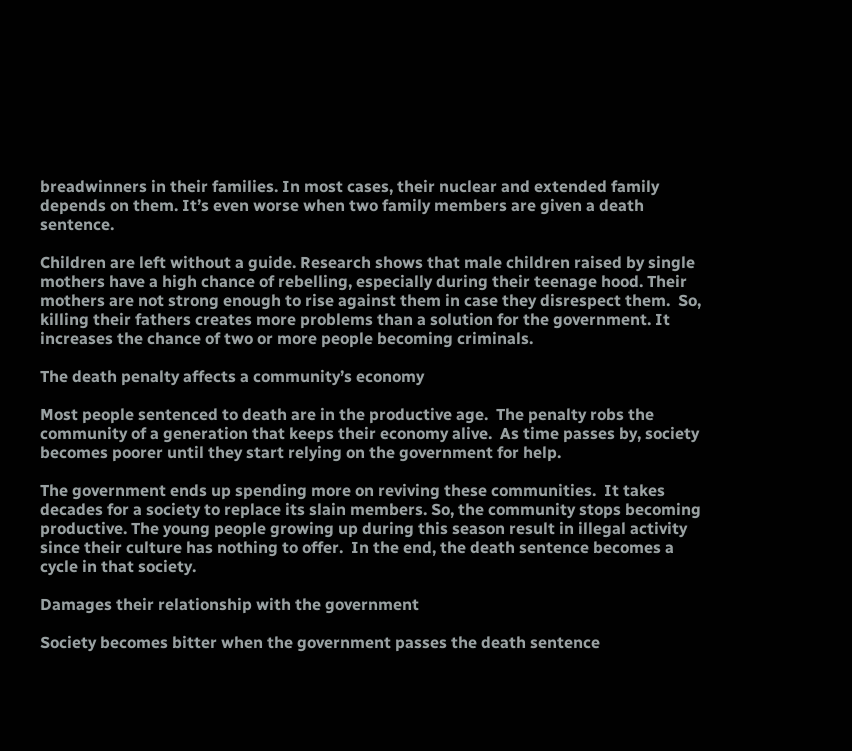breadwinners in their families. In most cases, their nuclear and extended family depends on them. It’s even worse when two family members are given a death sentence.

Children are left without a guide. Research shows that male children raised by single mothers have a high chance of rebelling, especially during their teenage hood. Their mothers are not strong enough to rise against them in case they disrespect them.  So, killing their fathers creates more problems than a solution for the government. It increases the chance of two or more people becoming criminals.

The death penalty affects a community’s economy

Most people sentenced to death are in the productive age.  The penalty robs the community of a generation that keeps their economy alive.  As time passes by, society becomes poorer until they start relying on the government for help.

The government ends up spending more on reviving these communities.  It takes decades for a society to replace its slain members. So, the community stops becoming productive. The young people growing up during this season result in illegal activity since their culture has nothing to offer.  In the end, the death sentence becomes a cycle in that society.

Damages their relationship with the government

Society becomes bitter when the government passes the death sentence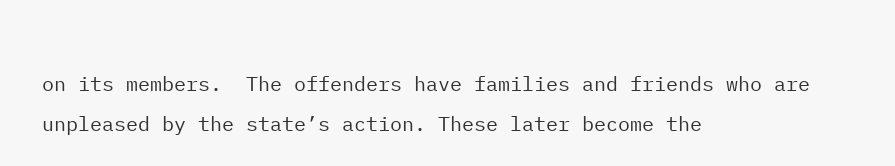on its members.  The offenders have families and friends who are unpleased by the state’s action. These later become the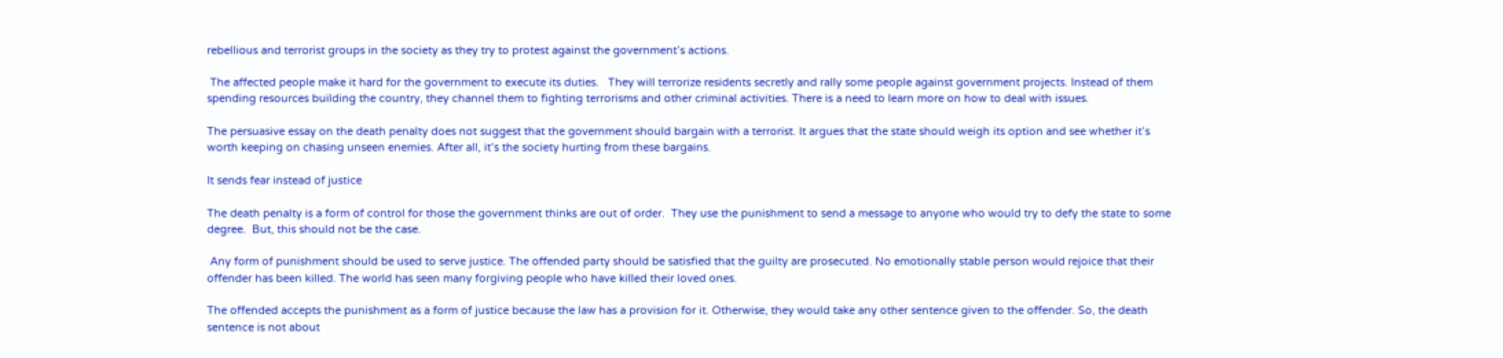rebellious and terrorist groups in the society as they try to protest against the government’s actions.

 The affected people make it hard for the government to execute its duties.   They will terrorize residents secretly and rally some people against government projects. Instead of them spending resources building the country, they channel them to fighting terrorisms and other criminal activities. There is a need to learn more on how to deal with issues.

The persuasive essay on the death penalty does not suggest that the government should bargain with a terrorist. It argues that the state should weigh its option and see whether it’s worth keeping on chasing unseen enemies. After all, it’s the society hurting from these bargains.

It sends fear instead of justice

The death penalty is a form of control for those the government thinks are out of order.  They use the punishment to send a message to anyone who would try to defy the state to some degree.  But, this should not be the case.

 Any form of punishment should be used to serve justice. The offended party should be satisfied that the guilty are prosecuted. No emotionally stable person would rejoice that their offender has been killed. The world has seen many forgiving people who have killed their loved ones.

The offended accepts the punishment as a form of justice because the law has a provision for it. Otherwise, they would take any other sentence given to the offender. So, the death sentence is not about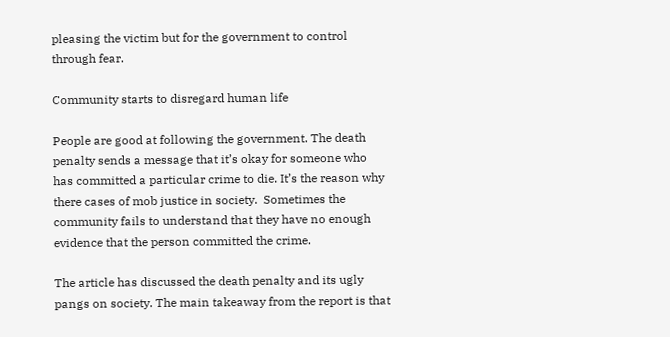pleasing the victim but for the government to control through fear.

Community starts to disregard human life

People are good at following the government. The death penalty sends a message that it’s okay for someone who has committed a particular crime to die. It’s the reason why there cases of mob justice in society.  Sometimes the community fails to understand that they have no enough evidence that the person committed the crime.

The article has discussed the death penalty and its ugly pangs on society. The main takeaway from the report is that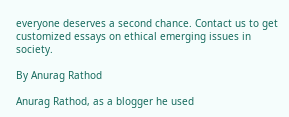everyone deserves a second chance. Contact us to get customized essays on ethical emerging issues in society.

By Anurag Rathod

Anurag Rathod, as a blogger he used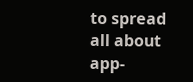to spread all about app-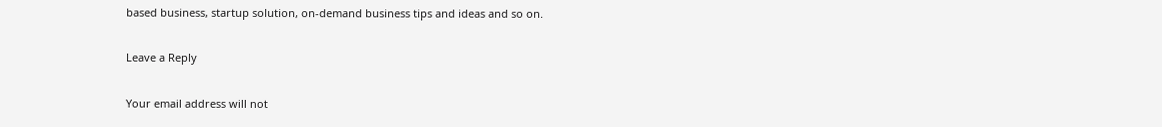based business, startup solution, on-demand business tips and ideas and so on.

Leave a Reply

Your email address will not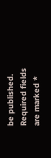be published. Required fields are marked *